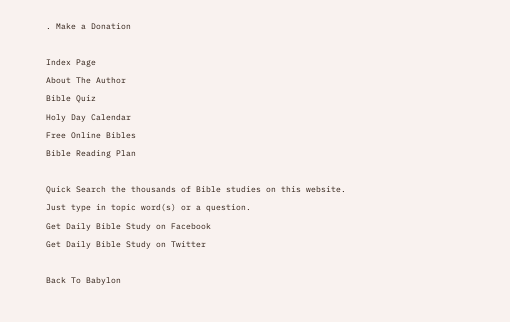. Make a Donation

Index Page
About The Author
Bible Quiz
Holy Day Calendar
Free Online Bibles
Bible Reading Plan

Quick Search the thousands of Bible studies on this website.
Just type in topic word(s) or a question.
Get Daily Bible Study on Facebook
Get Daily Bible Study on Twitter

Back To Babylon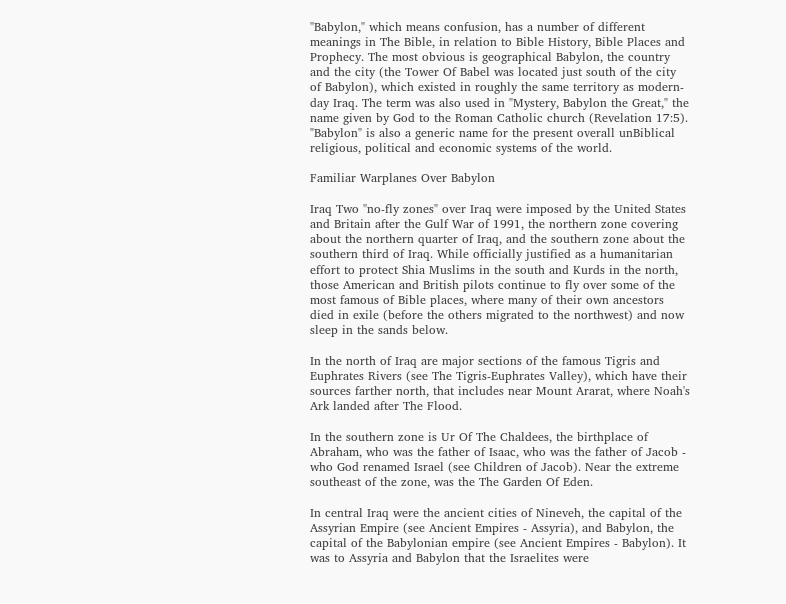"Babylon," which means confusion, has a number of different meanings in The Bible, in relation to Bible History, Bible Places and Prophecy. The most obvious is geographical Babylon, the country and the city (the Tower Of Babel was located just south of the city of Babylon), which existed in roughly the same territory as modern-day Iraq. The term was also used in "Mystery, Babylon the Great," the name given by God to the Roman Catholic church (Revelation 17:5). "Babylon" is also a generic name for the present overall unBiblical religious, political and economic systems of the world.

Familiar Warplanes Over Babylon

Iraq Two "no-fly zones" over Iraq were imposed by the United States and Britain after the Gulf War of 1991, the northern zone covering about the northern quarter of Iraq, and the southern zone about the southern third of Iraq. While officially justified as a humanitarian effort to protect Shia Muslims in the south and Kurds in the north, those American and British pilots continue to fly over some of the most famous of Bible places, where many of their own ancestors died in exile (before the others migrated to the northwest) and now sleep in the sands below.

In the north of Iraq are major sections of the famous Tigris and Euphrates Rivers (see The Tigris-Euphrates Valley), which have their sources farther north, that includes near Mount Ararat, where Noah's Ark landed after The Flood.

In the southern zone is Ur Of The Chaldees, the birthplace of Abraham, who was the father of Isaac, who was the father of Jacob - who God renamed Israel (see Children of Jacob). Near the extreme southeast of the zone, was the The Garden Of Eden.

In central Iraq were the ancient cities of Nineveh, the capital of the Assyrian Empire (see Ancient Empires - Assyria), and Babylon, the capital of the Babylonian empire (see Ancient Empires - Babylon). It was to Assyria and Babylon that the Israelites were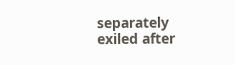separately exiled after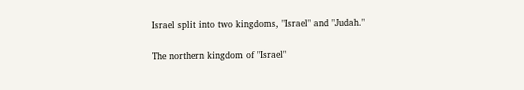Israel split into two kingdoms, "Israel" and "Judah."

The northern kingdom of "Israel"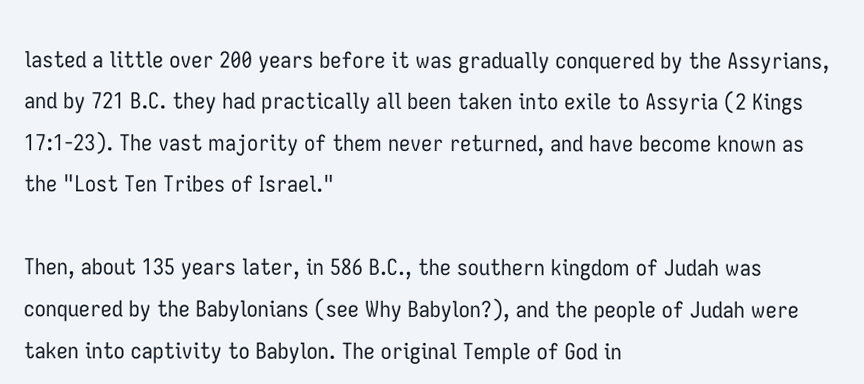lasted a little over 200 years before it was gradually conquered by the Assyrians, and by 721 B.C. they had practically all been taken into exile to Assyria (2 Kings 17:1-23). The vast majority of them never returned, and have become known as the "Lost Ten Tribes of Israel."

Then, about 135 years later, in 586 B.C., the southern kingdom of Judah was conquered by the Babylonians (see Why Babylon?), and the people of Judah were taken into captivity to Babylon. The original Temple of God in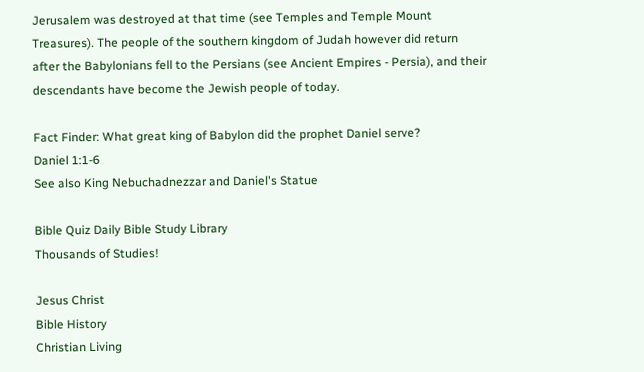Jerusalem was destroyed at that time (see Temples and Temple Mount Treasures). The people of the southern kingdom of Judah however did return after the Babylonians fell to the Persians (see Ancient Empires - Persia), and their descendants have become the Jewish people of today.

Fact Finder: What great king of Babylon did the prophet Daniel serve?
Daniel 1:1-6
See also King Nebuchadnezzar and Daniel's Statue

Bible Quiz Daily Bible Study Library
Thousands of Studies!

Jesus Christ
Bible History
Christian Living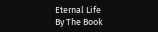Eternal Life
By The Book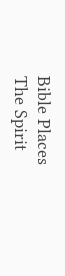Bible Places
The Spirit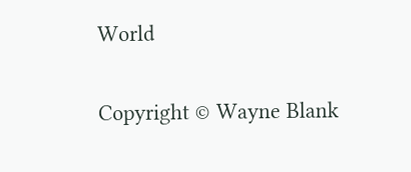World


Copyright © Wayne Blank